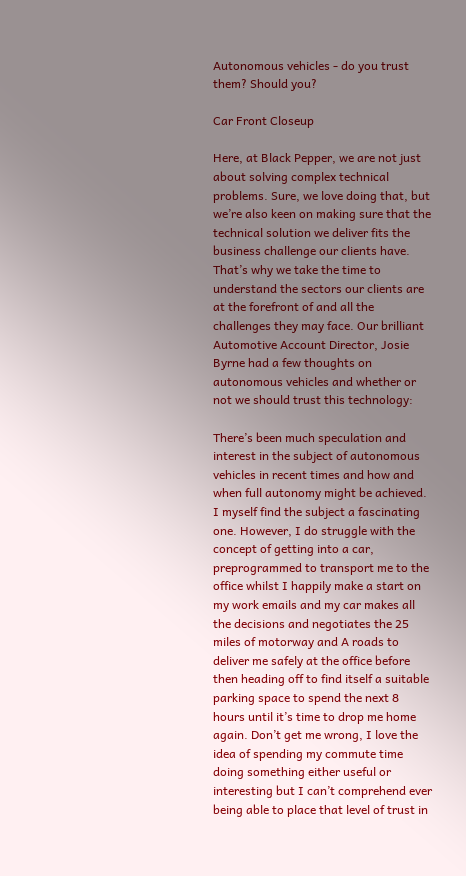Autonomous vehicles - do you trust them? Should you?

Car Front Closeup

Here, at Black Pepper, we are not just about solving complex technical problems. Sure, we love doing that, but we’re also keen on making sure that the technical solution we deliver fits the business challenge our clients have. That’s why we take the time to understand the sectors our clients are at the forefront of and all the challenges they may face. Our brilliant Automotive Account Director, Josie Byrne had a few thoughts on autonomous vehicles and whether or not we should trust this technology:

There’s been much speculation and interest in the subject of autonomous vehicles in recent times and how and when full autonomy might be achieved. I myself find the subject a fascinating one. However, I do struggle with the concept of getting into a car, preprogrammed to transport me to the office whilst I happily make a start on my work emails and my car makes all the decisions and negotiates the 25 miles of motorway and A roads to deliver me safely at the office before then heading off to find itself a suitable parking space to spend the next 8 hours until it’s time to drop me home again. Don’t get me wrong, I love the idea of spending my commute time doing something either useful or interesting but I can’t comprehend ever being able to place that level of trust in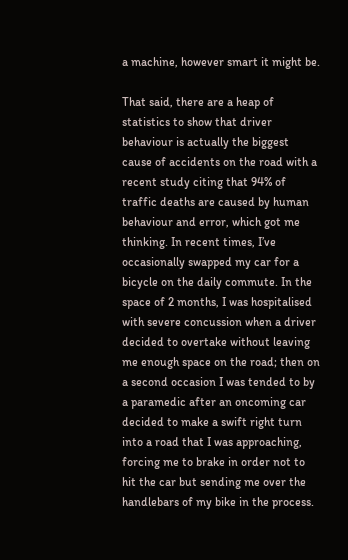a machine, however smart it might be.

That said, there are a heap of statistics to show that driver behaviour is actually the biggest cause of accidents on the road with a recent study citing that 94% of traffic deaths are caused by human behaviour and error, which got me thinking. In recent times, I’ve occasionally swapped my car for a bicycle on the daily commute. In the space of 2 months, I was hospitalised with severe concussion when a driver decided to overtake without leaving me enough space on the road; then on a second occasion I was tended to by a paramedic after an oncoming car decided to make a swift right turn into a road that I was approaching, forcing me to brake in order not to hit the car but sending me over the handlebars of my bike in the process.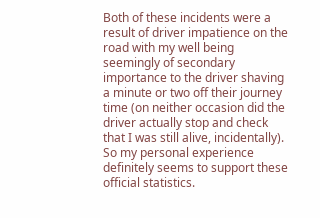Both of these incidents were a result of driver impatience on the road with my well being seemingly of secondary importance to the driver shaving a minute or two off their journey time (on neither occasion did the driver actually stop and check that I was still alive, incidentally). So my personal experience definitely seems to support these official statistics.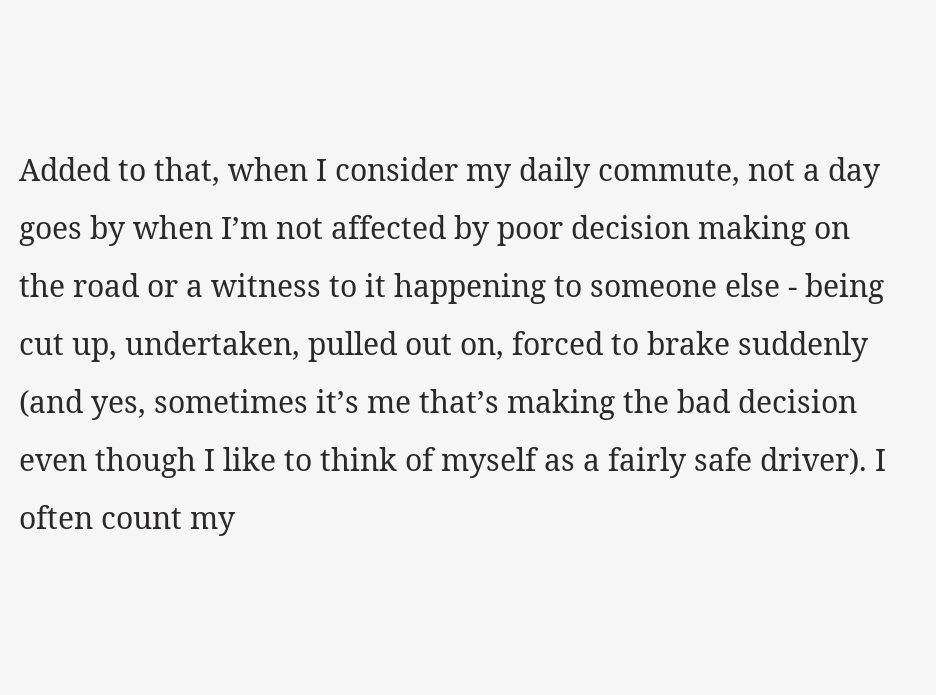Added to that, when I consider my daily commute, not a day goes by when I’m not affected by poor decision making on the road or a witness to it happening to someone else - being cut up, undertaken, pulled out on, forced to brake suddenly (and yes, sometimes it’s me that’s making the bad decision even though I like to think of myself as a fairly safe driver). I often count my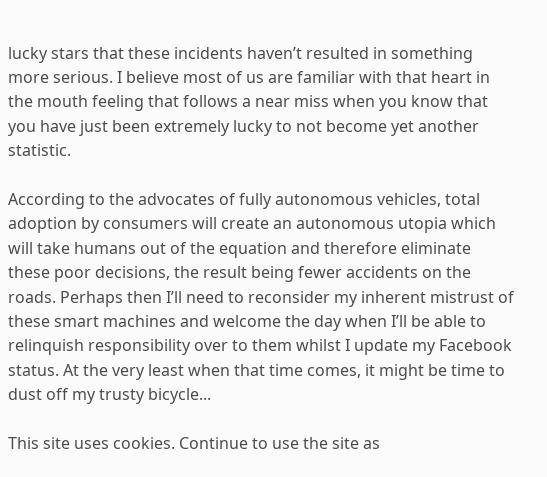lucky stars that these incidents haven’t resulted in something more serious. I believe most of us are familiar with that heart in the mouth feeling that follows a near miss when you know that you have just been extremely lucky to not become yet another statistic.

According to the advocates of fully autonomous vehicles, total adoption by consumers will create an autonomous utopia which will take humans out of the equation and therefore eliminate these poor decisions, the result being fewer accidents on the roads. Perhaps then I’ll need to reconsider my inherent mistrust of these smart machines and welcome the day when I’ll be able to relinquish responsibility over to them whilst I update my Facebook status. At the very least when that time comes, it might be time to dust off my trusty bicycle...

This site uses cookies. Continue to use the site as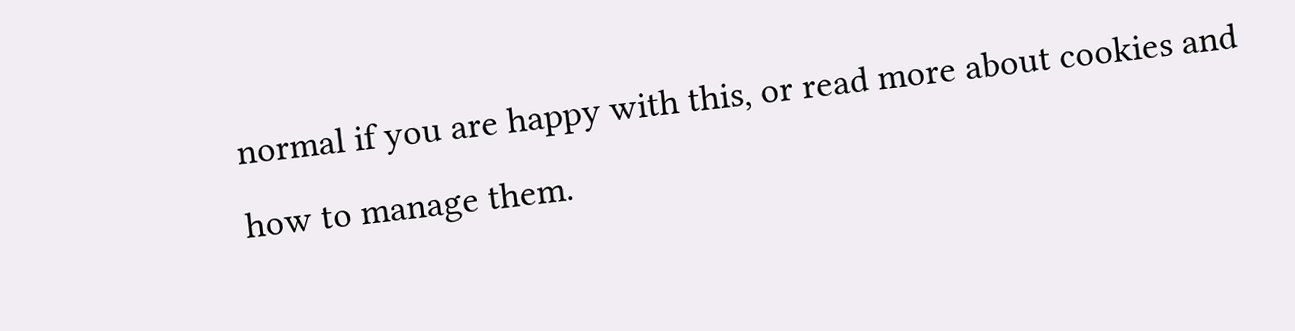normal if you are happy with this, or read more about cookies and how to manage them.